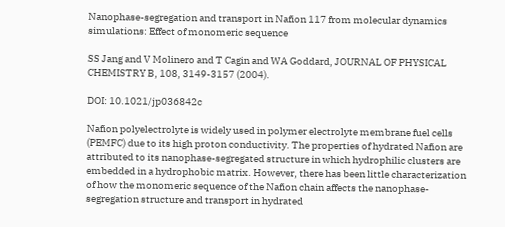Nanophase-segregation and transport in Nafion 117 from molecular dynamics simulations: Effect of monomeric sequence

SS Jang and V Molinero and T Cagin and WA Goddard, JOURNAL OF PHYSICAL CHEMISTRY B, 108, 3149-3157 (2004).

DOI: 10.1021/jp036842c

Nafion polyelectrolyte is widely used in polymer electrolyte membrane fuel cells (PEMFC) due to its high proton conductivity. The properties of hydrated Nafion are attributed to its nanophase-segregated structure in which hydrophilic clusters are embedded in a hydrophobic matrix. However, there has been little characterization of how the monomeric sequence of the Nafion chain affects the nanophase-segregation structure and transport in hydrated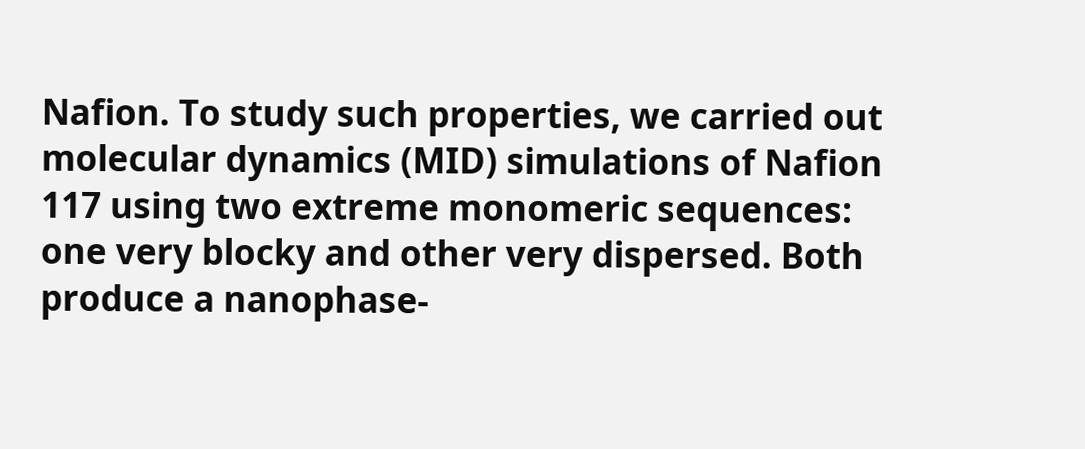Nafion. To study such properties, we carried out molecular dynamics (MID) simulations of Nafion 117 using two extreme monomeric sequences: one very blocky and other very dispersed. Both produce a nanophase-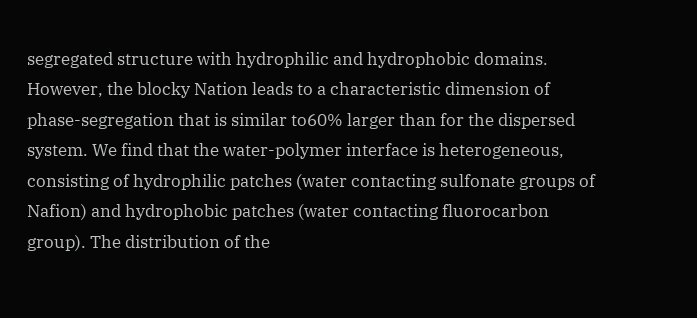segregated structure with hydrophilic and hydrophobic domains. However, the blocky Nation leads to a characteristic dimension of phase-segregation that is similar to60% larger than for the dispersed system. We find that the water-polymer interface is heterogeneous, consisting of hydrophilic patches (water contacting sulfonate groups of Nafion) and hydrophobic patches (water contacting fluorocarbon group). The distribution of the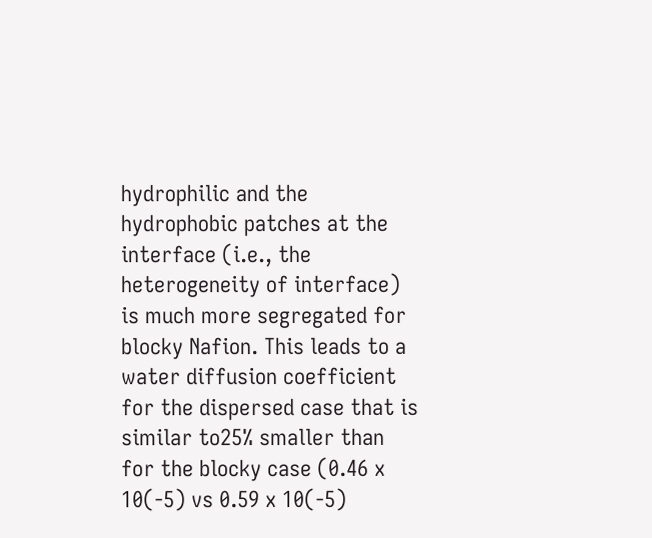hydrophilic and the hydrophobic patches at the interface (i.e., the heterogeneity of interface) is much more segregated for blocky Nafion. This leads to a water diffusion coefficient for the dispersed case that is similar to25% smaller than for the blocky case (0.46 x 10(-5) vs 0.59 x 10(-5)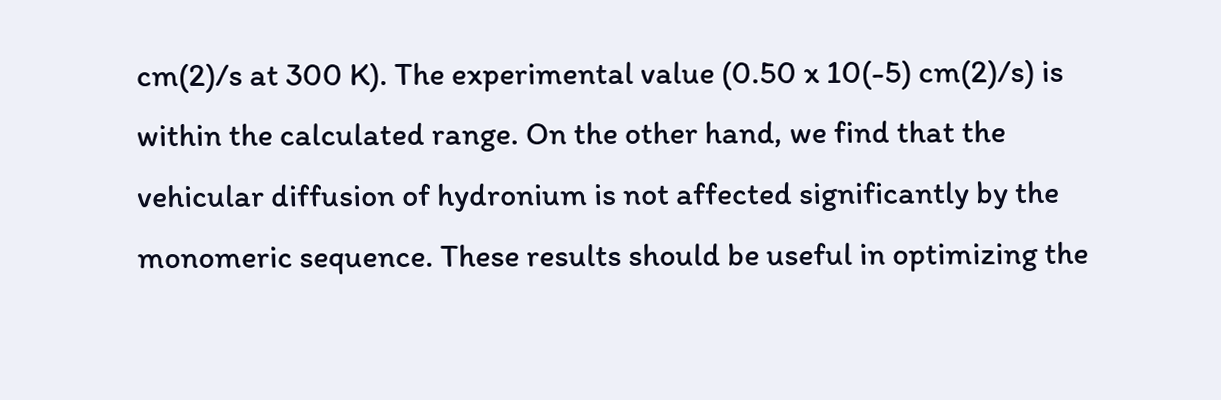cm(2)/s at 300 K). The experimental value (0.50 x 10(-5) cm(2)/s) is within the calculated range. On the other hand, we find that the vehicular diffusion of hydronium is not affected significantly by the monomeric sequence. These results should be useful in optimizing the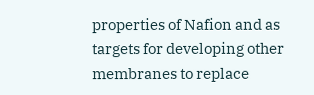properties of Nafion and as targets for developing other membranes to replace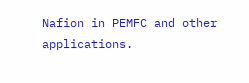Nafion in PEMFC and other applications.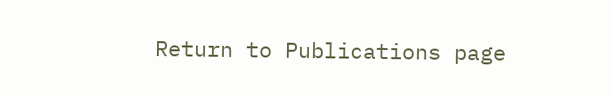Return to Publications page